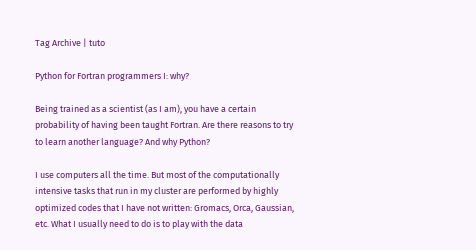Tag Archive | tuto

Python for Fortran programmers I: why?

Being trained as a scientist (as I am), you have a certain probability of having been taught Fortran. Are there reasons to try to learn another language? And why Python?

I use computers all the time. But most of the computationally intensive tasks that run in my cluster are performed by highly optimized codes that I have not written: Gromacs, Orca, Gaussian, etc. What I usually need to do is to play with the data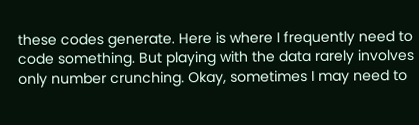these codes generate. Here is where I frequently need to code something. But playing with the data rarely involves only number crunching. Okay, sometimes I may need to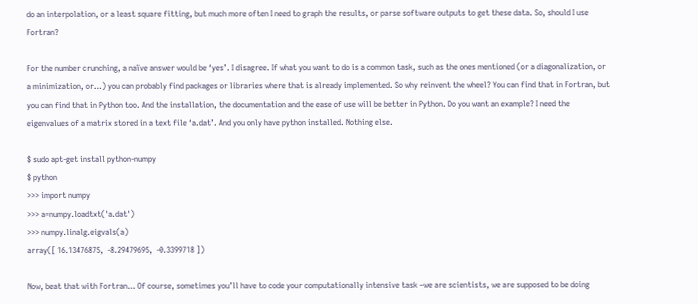do an interpolation, or a least square fitting, but much more often I need to graph the results, or parse software outputs to get these data. So, should I use Fortran?

For the number crunching, a naïve answer would be ‘yes’. I disagree. If what you want to do is a common task, such as the ones mentioned (or a diagonalization, or a minimization, or…) you can probably find packages or libraries where that is already implemented. So why reinvent the wheel? You can find that in Fortran, but you can find that in Python too. And the installation, the documentation and the ease of use will be better in Python. Do you want an example? I need the eigenvalues of a matrix stored in a text file ‘a.dat’. And you only have python installed. Nothing else.

$ sudo apt-get install python-numpy
$ python
>>> import numpy
>>> a=numpy.loadtxt('a.dat')
>>> numpy.linalg.eigvals(a)
array([ 16.13476875,  -8.29479695,  -0.3399718 ])

Now, beat that with Fortran… Of course, sometimes you’ll have to code your computationally intensive task –we are scientists, we are supposed to be doing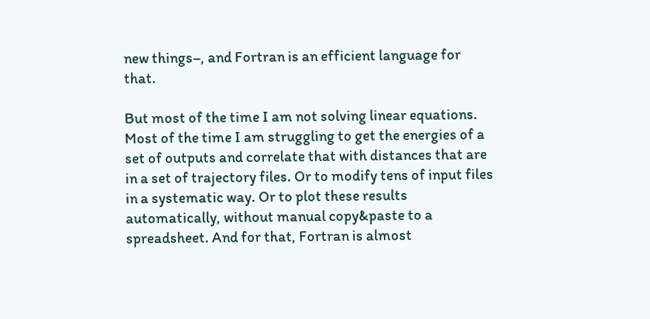new things–, and Fortran is an efficient language for that.

But most of the time I am not solving linear equations. Most of the time I am struggling to get the energies of a set of outputs and correlate that with distances that are in a set of trajectory files. Or to modify tens of input files in a systematic way. Or to plot these results automatically, without manual copy&paste to a spreadsheet. And for that, Fortran is almost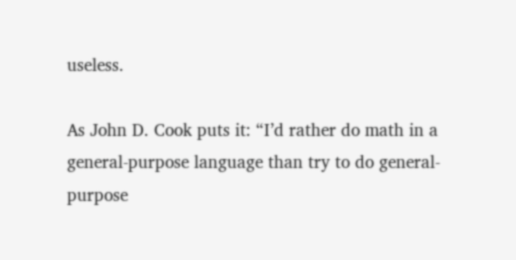useless.

As John D. Cook puts it: “I’d rather do math in a general-purpose language than try to do general-purpose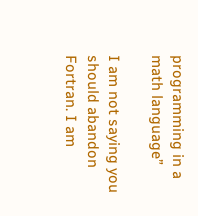programming in a math language”

I am not saying you should abandon Fortran. I am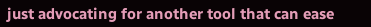just advocating for another tool that can ease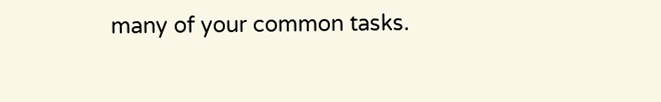many of your common tasks.